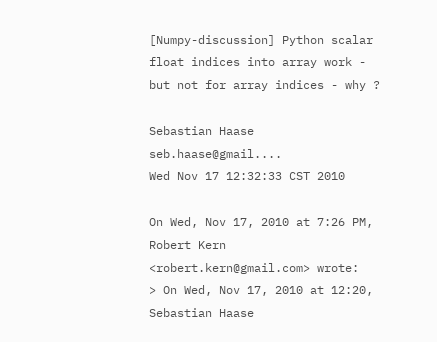[Numpy-discussion] Python scalar float indices into array work - but not for array indices - why ?

Sebastian Haase seb.haase@gmail....
Wed Nov 17 12:32:33 CST 2010

On Wed, Nov 17, 2010 at 7:26 PM, Robert Kern <robert.kern@gmail.com> wrote:
> On Wed, Nov 17, 2010 at 12:20, Sebastian Haase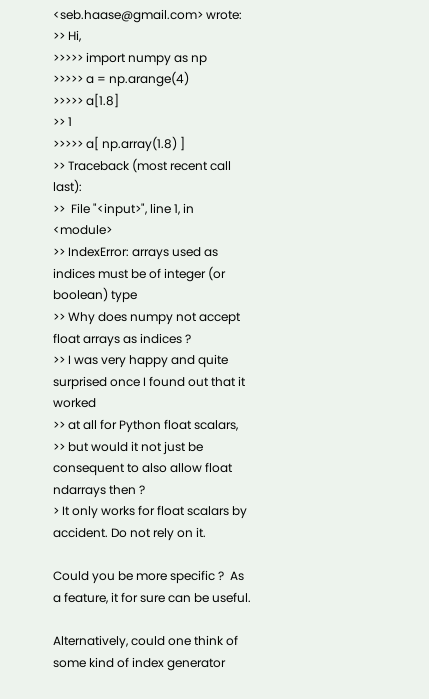<seb.haase@gmail.com> wrote:
>> Hi,
>>>>> import numpy as np
>>>>> a = np.arange(4)
>>>>> a[1.8]
>> 1
>>>>> a[ np.array(1.8) ]
>> Traceback (most recent call last):
>>  File "<input>", line 1, in <module>
>> IndexError: arrays used as indices must be of integer (or boolean) type
>> Why does numpy not accept float arrays as indices ?
>> I was very happy and quite surprised once I found out that it worked
>> at all for Python float scalars,
>> but would it not just be consequent to also allow float ndarrays then ?
> It only works for float scalars by accident. Do not rely on it.

Could you be more specific ?  As a feature, it for sure can be useful.

Alternatively, could one think of some kind of index generator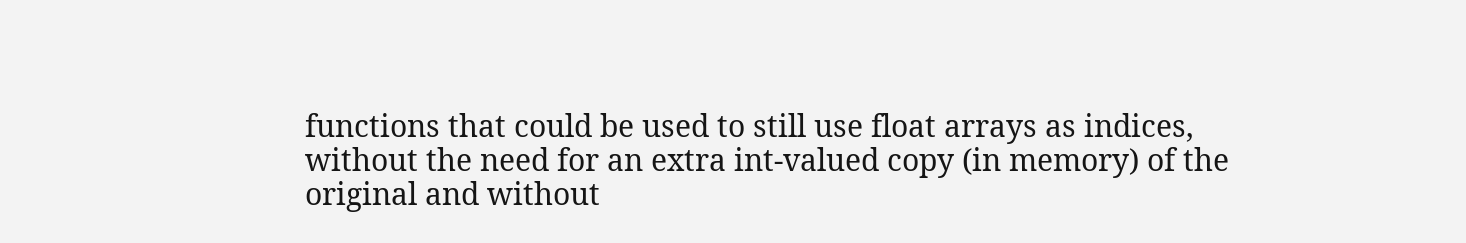functions that could be used to still use float arrays as indices,
without the need for an extra int-valued copy (in memory) of the
original and without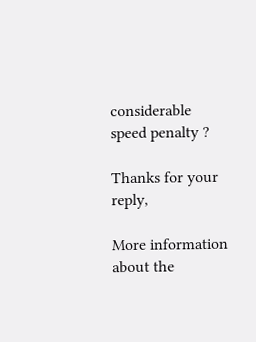considerable speed penalty ?

Thanks for your reply,

More information about the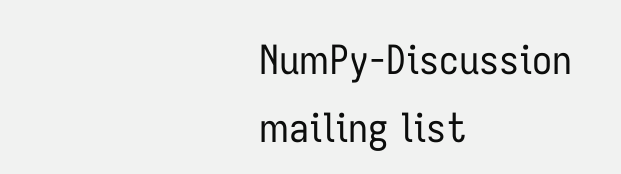NumPy-Discussion mailing list